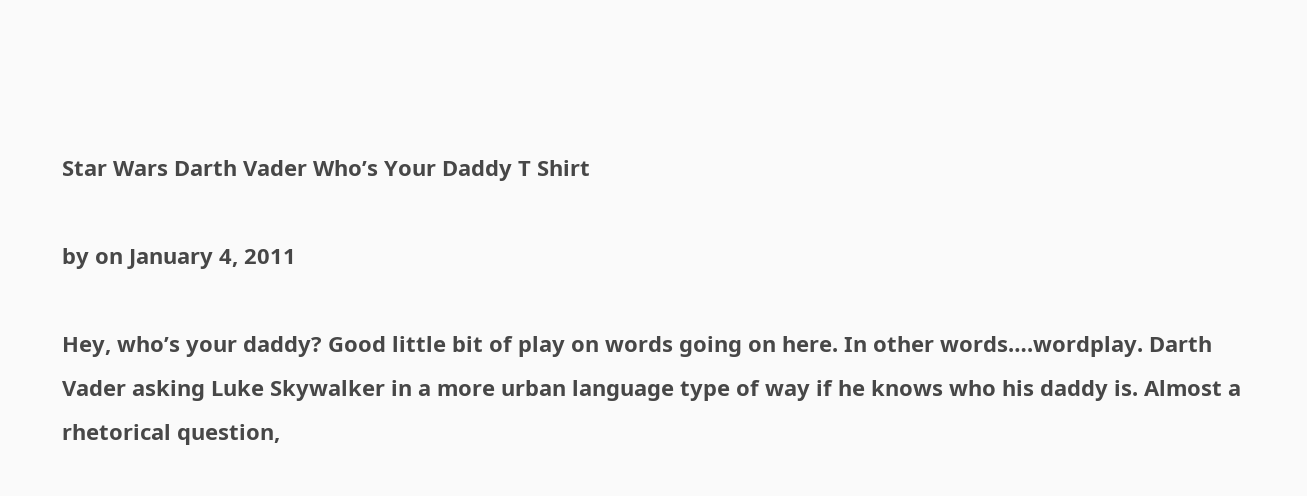Star Wars Darth Vader Who’s Your Daddy T Shirt

by on January 4, 2011

Hey, who’s your daddy? Good little bit of play on words going on here. In other words….wordplay. Darth Vader asking Luke Skywalker in a more urban language type of way if he knows who his daddy is. Almost a rhetorical question,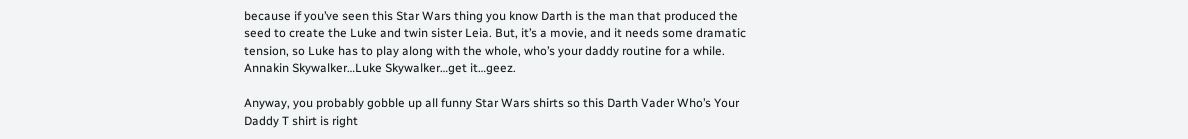because if you’ve seen this Star Wars thing you know Darth is the man that produced the seed to create the Luke and twin sister Leia. But, it’s a movie, and it needs some dramatic tension, so Luke has to play along with the whole, who’s your daddy routine for a while. Annakin Skywalker…Luke Skywalker…get it…geez.

Anyway, you probably gobble up all funny Star Wars shirts so this Darth Vader Who’s Your Daddy T shirt is right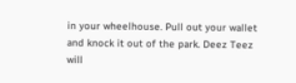in your wheelhouse. Pull out your wallet and knock it out of the park. Deez Teez will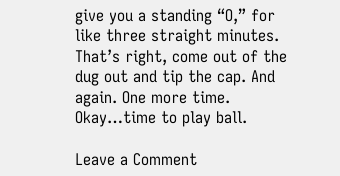give you a standing “O,” for like three straight minutes. That’s right, come out of the dug out and tip the cap. And again. One more time. Okay…time to play ball.

Leave a Comment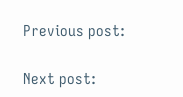Previous post:

Next post: